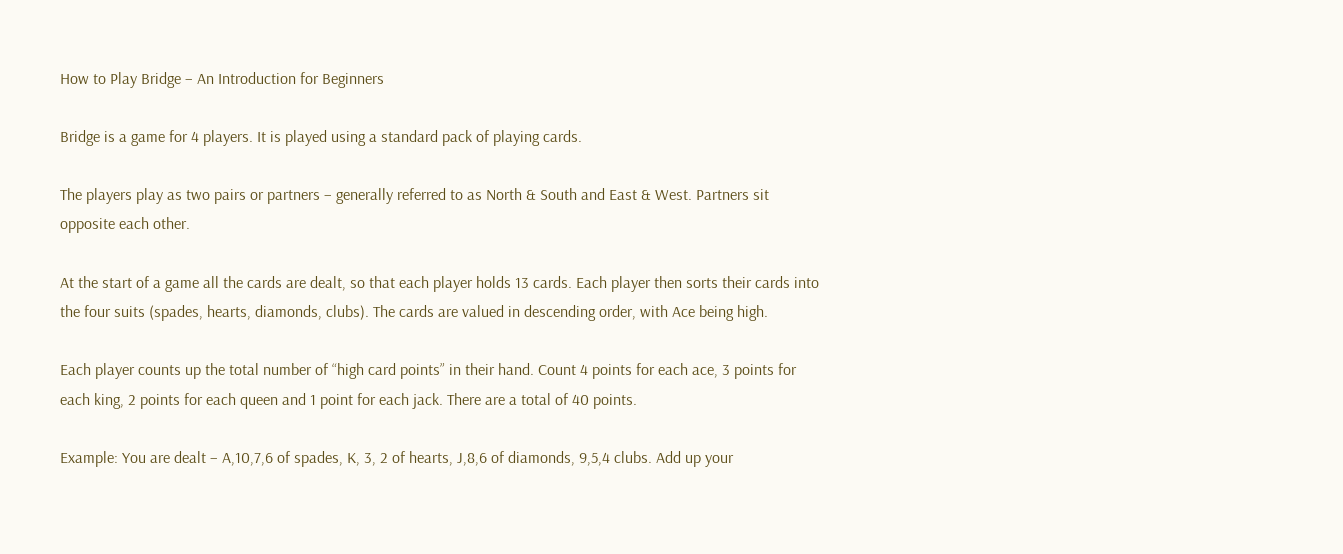How to Play Bridge – An Introduction for Beginners

Bridge is a game for 4 players. It is played using a standard pack of playing cards.

The players play as two pairs or partners – generally referred to as North & South and East & West. Partners sit opposite each other.

At the start of a game all the cards are dealt, so that each player holds 13 cards. Each player then sorts their cards into the four suits (spades, hearts, diamonds, clubs). The cards are valued in descending order, with Ace being high.

Each player counts up the total number of “high card points” in their hand. Count 4 points for each ace, 3 points for each king, 2 points for each queen and 1 point for each jack. There are a total of 40 points.

Example: You are dealt – A,10,7,6 of spades, K, 3, 2 of hearts, J,8,6 of diamonds, 9,5,4 clubs. Add up your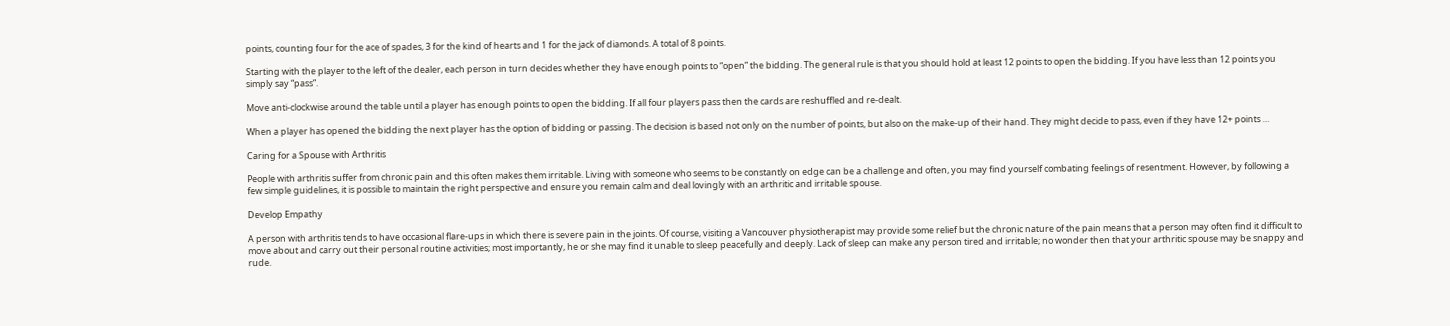points, counting four for the ace of spades, 3 for the kind of hearts and 1 for the jack of diamonds. A total of 8 points.

Starting with the player to the left of the dealer, each person in turn decides whether they have enough points to “open” the bidding. The general rule is that you should hold at least 12 points to open the bidding. If you have less than 12 points you simply say “pass”.

Move anti-clockwise around the table until a player has enough points to open the bidding. If all four players pass then the cards are reshuffled and re-dealt.

When a player has opened the bidding the next player has the option of bidding or passing. The decision is based not only on the number of points, but also on the make-up of their hand. They might decide to pass, even if they have 12+ points …

Caring for a Spouse with Arthritis

People with arthritis suffer from chronic pain and this often makes them irritable. Living with someone who seems to be constantly on edge can be a challenge and often, you may find yourself combating feelings of resentment. However, by following a few simple guidelines, it is possible to maintain the right perspective and ensure you remain calm and deal lovingly with an arthritic and irritable spouse.

Develop Empathy

A person with arthritis tends to have occasional flare-ups in which there is severe pain in the joints. Of course, visiting a Vancouver physiotherapist may provide some relief but the chronic nature of the pain means that a person may often find it difficult to move about and carry out their personal routine activities; most importantly, he or she may find it unable to sleep peacefully and deeply. Lack of sleep can make any person tired and irritable; no wonder then that your arthritic spouse may be snappy and rude.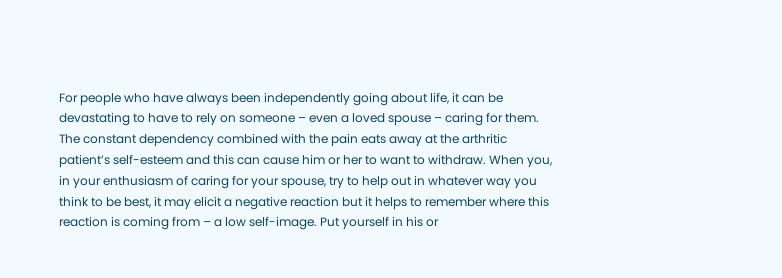For people who have always been independently going about life, it can be devastating to have to rely on someone – even a loved spouse – caring for them. The constant dependency combined with the pain eats away at the arthritic patient’s self-esteem and this can cause him or her to want to withdraw. When you, in your enthusiasm of caring for your spouse, try to help out in whatever way you think to be best, it may elicit a negative reaction but it helps to remember where this reaction is coming from – a low self-image. Put yourself in his or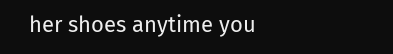her shoes anytime you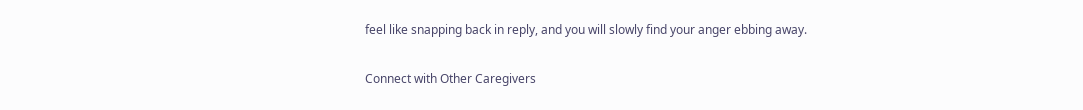feel like snapping back in reply, and you will slowly find your anger ebbing away.

Connect with Other Caregivers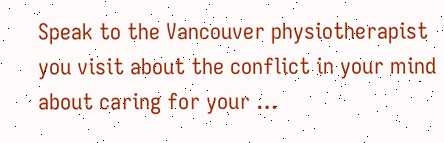Speak to the Vancouver physiotherapist you visit about the conflict in your mind about caring for your …